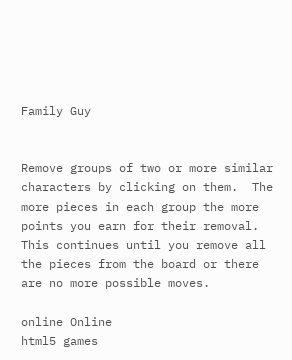Family Guy


Remove groups of two or more similar characters by clicking on them.  The more pieces in each group the more points you earn for their removal.  This continues until you remove all the pieces from the board or there are no more possible moves.

online Online
html5 games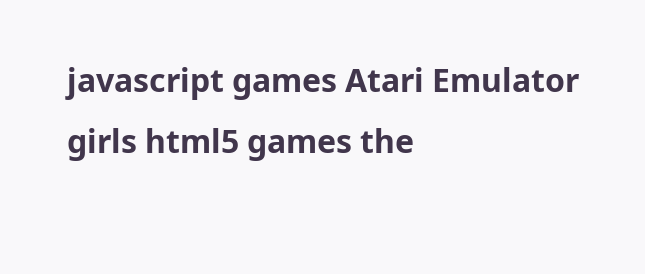javascript games Atari Emulator girls html5 games the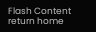Flash Content return home